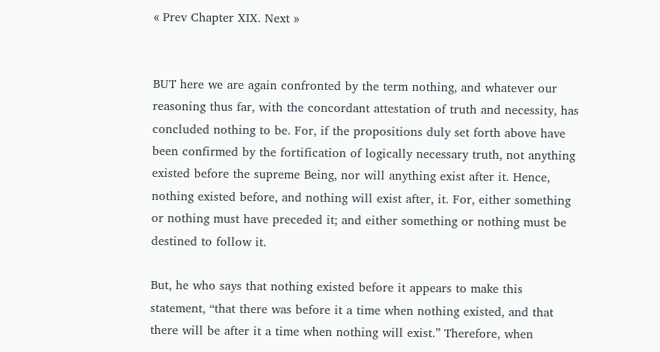« Prev Chapter XIX. Next »


BUT here we are again confronted by the term nothing, and whatever our reasoning thus far, with the concordant attestation of truth and necessity, has concluded nothing to be. For, if the propositions duly set forth above have been confirmed by the fortification of logically necessary truth, not anything existed before the supreme Being, nor will anything exist after it. Hence, nothing existed before, and nothing will exist after, it. For, either something or nothing must have preceded it; and either something or nothing must be destined to follow it.

But, he who says that nothing existed before it appears to make this statement, “that there was before it a time when nothing existed, and that there will be after it a time when nothing will exist.” Therefore, when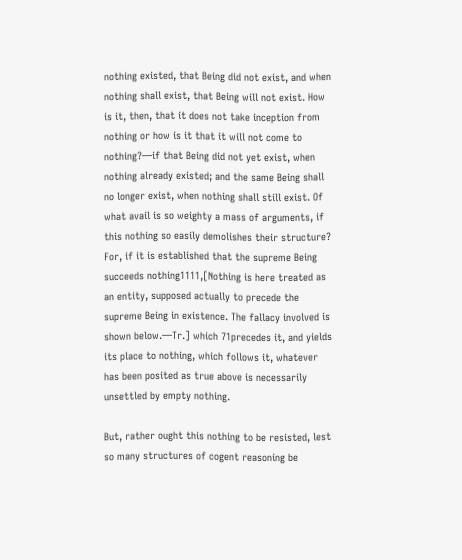nothing existed, that Being did not exist, and when nothing shall exist, that Being will not exist. How is it, then, that it does not take inception from nothing or how is it that it will not come to nothing?—if that Being did not yet exist, when nothing already existed; and the same Being shall no longer exist, when nothing shall still exist. Of what avail is so weighty a mass of arguments, if this nothing so easily demolishes their structure? For, if it is established that the supreme Being succeeds nothing1111,[Nothing is here treated as an entity, supposed actually to precede the supreme Being in existence. The fallacy involved is shown below.—Tr.] which 71precedes it, and yields its place to nothing, which follows it, whatever has been posited as true above is necessarily unsettled by empty nothing.

But, rather ought this nothing to be resisted, lest so many structures of cogent reasoning be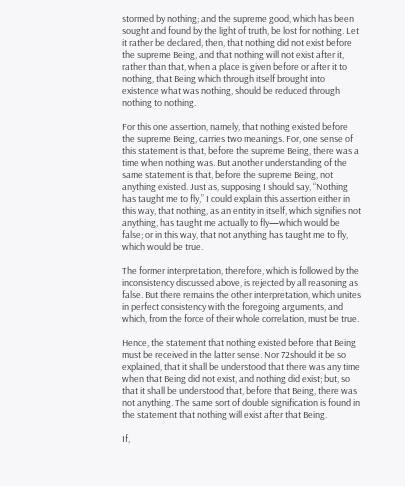stormed by nothing; and the supreme good, which has been sought and found by the light of truth, be lost for nothing. Let it rather be declared, then, that nothing did not exist before the supreme Being, and that nothing will not exist after it, rather than that, when a place is given before or after it to nothing, that Being which through itself brought into existence what was nothing, should be reduced through nothing to nothing.

For this one assertion, namely, that nothing existed before the supreme Being, carries two meanings. For, one sense of this statement is that, before the supreme Being, there was a time when nothing was. But another understanding of the same statement is that, before the supreme Being, not anything existed. Just as, supposing I should say, “Nothing has taught me to fly,” I could explain this assertion either in this way, that nothing, as an entity in itself, which signifies not anything, has taught me actually to fly—which would be false; or in this way, that not anything has taught me to fly, which would be true.

The former interpretation, therefore, which is followed by the inconsistency discussed above, is rejected by all reasoning as false. But there remains the other interpretation, which unites in perfect consistency with the foregoing arguments, and which, from the force of their whole correlation, must be true.

Hence, the statement that nothing existed before that Being must be received in the latter sense. Nor 72should it be so explained, that it shall be understood that there was any time when that Being did not exist, and nothing did exist; but, so that it shall be understood that, before that Being, there was not anything. The same sort of double signification is found in the statement that nothing will exist after that Being.

If,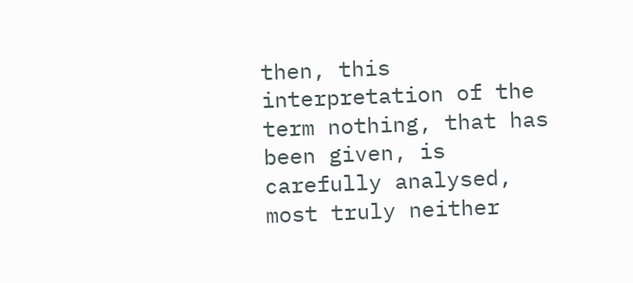then, this interpretation of the term nothing, that has been given, is carefully analysed, most truly neither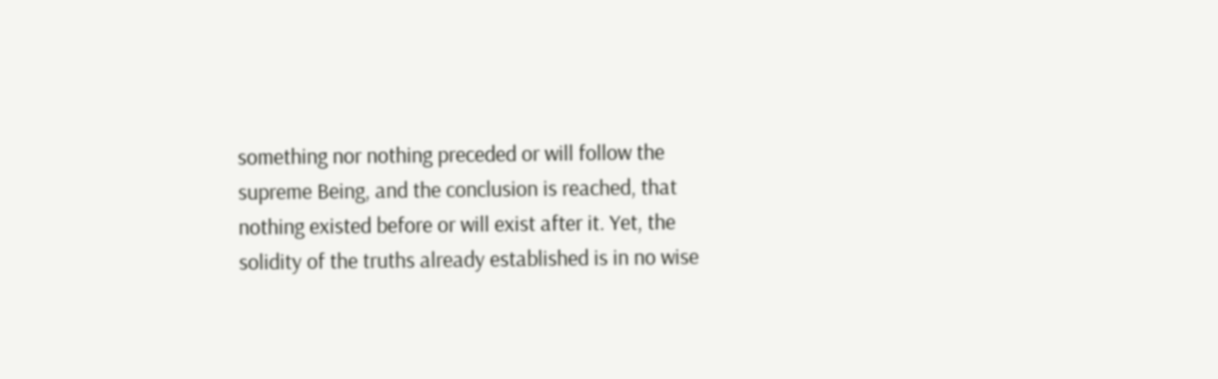something nor nothing preceded or will follow the supreme Being, and the conclusion is reached, that nothing existed before or will exist after it. Yet, the solidity of the truths already established is in no wise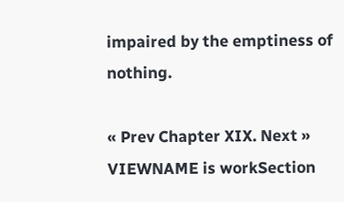impaired by the emptiness of nothing.

« Prev Chapter XIX. Next »
VIEWNAME is workSection